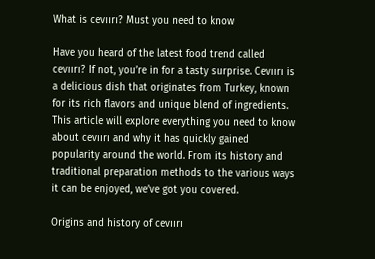What is cevıırı? Must you need to know

Have you heard of the latest food trend called cevıırı? If not, you’re in for a tasty surprise. Cevıırı is a delicious dish that originates from Turkey, known for its rich flavors and unique blend of ingredients. This article will explore everything you need to know about cevıırı and why it has quickly gained popularity around the world. From its history and traditional preparation methods to the various ways it can be enjoyed, we’ve got you covered.

Origins and history of cevıırı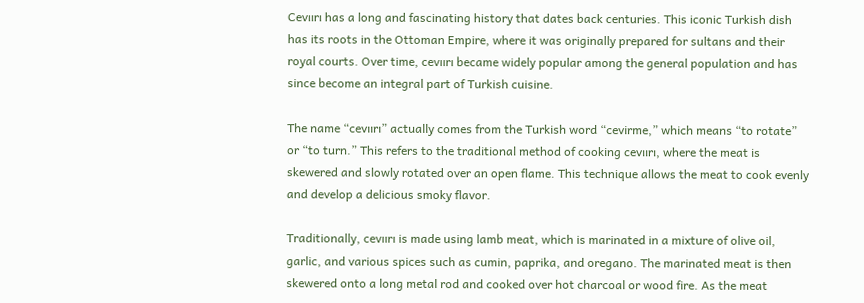Cevıırı has a long and fascinating history that dates back centuries. This iconic Turkish dish has its roots in the Ottoman Empire, where it was originally prepared for sultans and their royal courts. Over time, cevıırı became widely popular among the general population and has since become an integral part of Turkish cuisine.

The name “cevıırı” actually comes from the Turkish word “cevirme,” which means “to rotate” or “to turn.” This refers to the traditional method of cooking cevıırı, where the meat is skewered and slowly rotated over an open flame. This technique allows the meat to cook evenly and develop a delicious smoky flavor.

Traditionally, cevıırı is made using lamb meat, which is marinated in a mixture of olive oil, garlic, and various spices such as cumin, paprika, and oregano. The marinated meat is then skewered onto a long metal rod and cooked over hot charcoal or wood fire. As the meat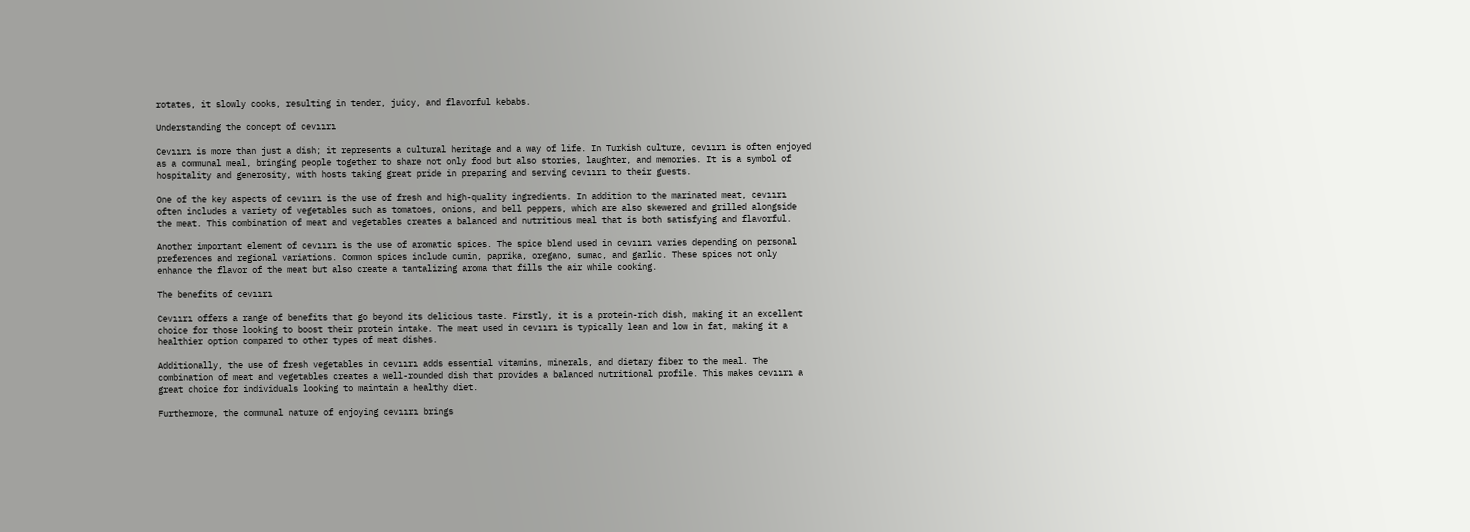rotates, it slowly cooks, resulting in tender, juicy, and flavorful kebabs.

Understanding the concept of cevıırı

Cevıırı is more than just a dish; it represents a cultural heritage and a way of life. In Turkish culture, cevıırı is often enjoyed as a communal meal, bringing people together to share not only food but also stories, laughter, and memories. It is a symbol of hospitality and generosity, with hosts taking great pride in preparing and serving cevıırı to their guests.

One of the key aspects of cevıırı is the use of fresh and high-quality ingredients. In addition to the marinated meat, cevıırı often includes a variety of vegetables such as tomatoes, onions, and bell peppers, which are also skewered and grilled alongside the meat. This combination of meat and vegetables creates a balanced and nutritious meal that is both satisfying and flavorful.

Another important element of cevıırı is the use of aromatic spices. The spice blend used in cevıırı varies depending on personal preferences and regional variations. Common spices include cumin, paprika, oregano, sumac, and garlic. These spices not only enhance the flavor of the meat but also create a tantalizing aroma that fills the air while cooking.

The benefits of cevıırı

Cevıırı offers a range of benefits that go beyond its delicious taste. Firstly, it is a protein-rich dish, making it an excellent choice for those looking to boost their protein intake. The meat used in cevıırı is typically lean and low in fat, making it a healthier option compared to other types of meat dishes.

Additionally, the use of fresh vegetables in cevıırı adds essential vitamins, minerals, and dietary fiber to the meal. The combination of meat and vegetables creates a well-rounded dish that provides a balanced nutritional profile. This makes cevıırı a great choice for individuals looking to maintain a healthy diet.

Furthermore, the communal nature of enjoying cevıırı brings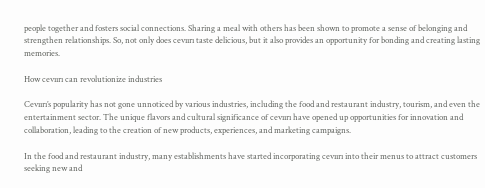people together and fosters social connections. Sharing a meal with others has been shown to promote a sense of belonging and strengthen relationships. So, not only does cevıırı taste delicious, but it also provides an opportunity for bonding and creating lasting memories.

How cevıırı can revolutionize industries

Cevıırı’s popularity has not gone unnoticed by various industries, including the food and restaurant industry, tourism, and even the entertainment sector. The unique flavors and cultural significance of cevıırı have opened up opportunities for innovation and collaboration, leading to the creation of new products, experiences, and marketing campaigns.

In the food and restaurant industry, many establishments have started incorporating cevıırı into their menus to attract customers seeking new and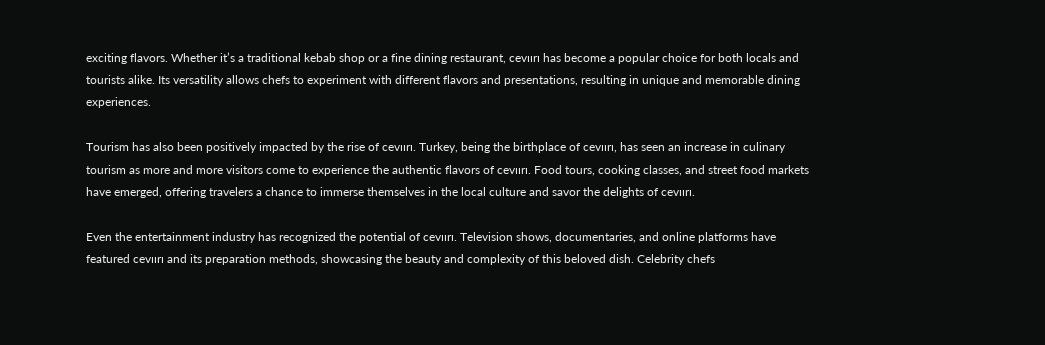exciting flavors. Whether it’s a traditional kebab shop or a fine dining restaurant, cevıırı has become a popular choice for both locals and tourists alike. Its versatility allows chefs to experiment with different flavors and presentations, resulting in unique and memorable dining experiences.

Tourism has also been positively impacted by the rise of cevıırı. Turkey, being the birthplace of cevıırı, has seen an increase in culinary tourism as more and more visitors come to experience the authentic flavors of cevıırı. Food tours, cooking classes, and street food markets have emerged, offering travelers a chance to immerse themselves in the local culture and savor the delights of cevıırı.

Even the entertainment industry has recognized the potential of cevıırı. Television shows, documentaries, and online platforms have featured cevıırı and its preparation methods, showcasing the beauty and complexity of this beloved dish. Celebrity chefs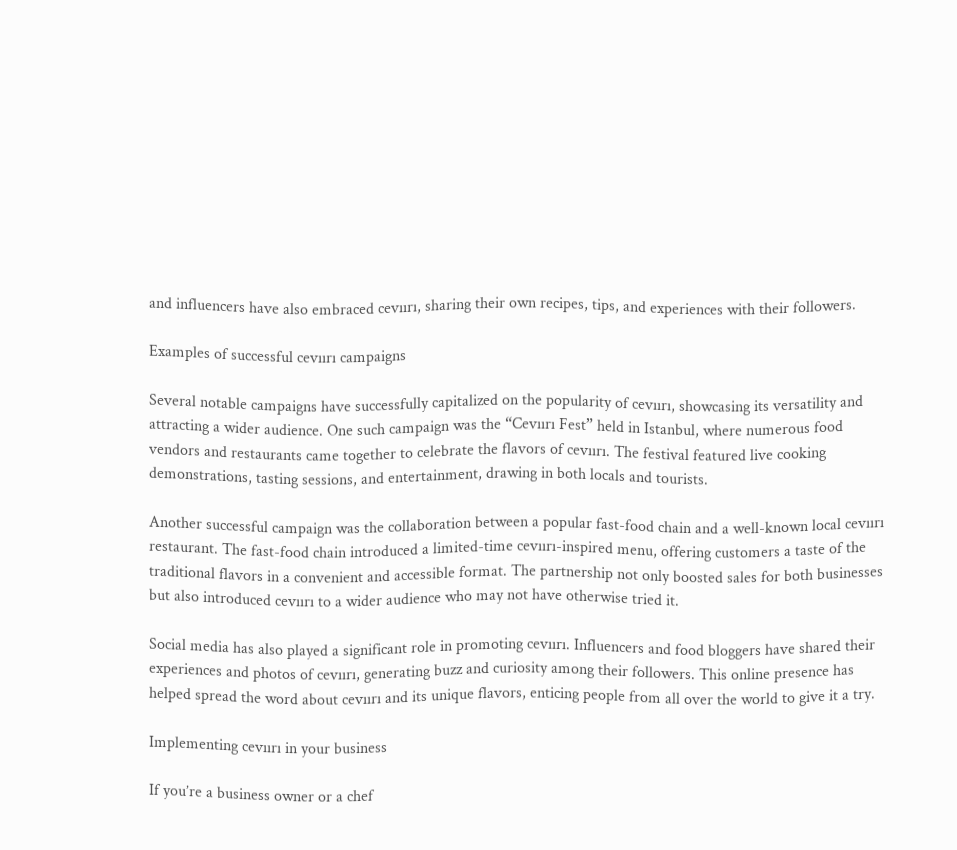and influencers have also embraced cevıırı, sharing their own recipes, tips, and experiences with their followers.

Examples of successful cevıırı campaigns

Several notable campaigns have successfully capitalized on the popularity of cevıırı, showcasing its versatility and attracting a wider audience. One such campaign was the “Cevıırı Fest” held in Istanbul, where numerous food vendors and restaurants came together to celebrate the flavors of cevıırı. The festival featured live cooking demonstrations, tasting sessions, and entertainment, drawing in both locals and tourists.

Another successful campaign was the collaboration between a popular fast-food chain and a well-known local cevıırı restaurant. The fast-food chain introduced a limited-time cevıırı-inspired menu, offering customers a taste of the traditional flavors in a convenient and accessible format. The partnership not only boosted sales for both businesses but also introduced cevıırı to a wider audience who may not have otherwise tried it.

Social media has also played a significant role in promoting cevıırı. Influencers and food bloggers have shared their experiences and photos of cevıırı, generating buzz and curiosity among their followers. This online presence has helped spread the word about cevıırı and its unique flavors, enticing people from all over the world to give it a try.

Implementing cevıırı in your business

If you’re a business owner or a chef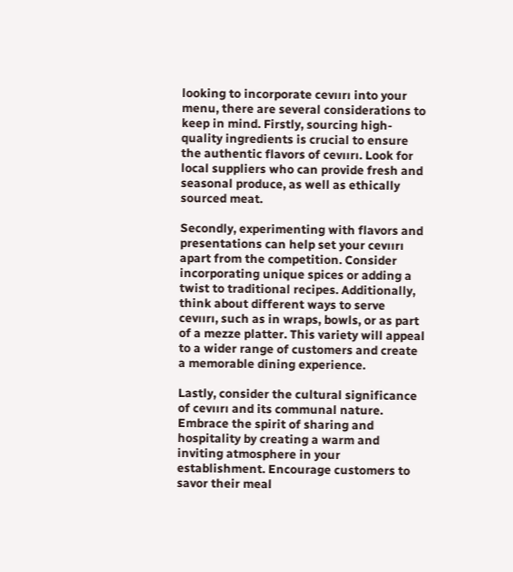looking to incorporate cevıırı into your menu, there are several considerations to keep in mind. Firstly, sourcing high-quality ingredients is crucial to ensure the authentic flavors of cevıırı. Look for local suppliers who can provide fresh and seasonal produce, as well as ethically sourced meat.

Secondly, experimenting with flavors and presentations can help set your cevıırı apart from the competition. Consider incorporating unique spices or adding a twist to traditional recipes. Additionally, think about different ways to serve cevıırı, such as in wraps, bowls, or as part of a mezze platter. This variety will appeal to a wider range of customers and create a memorable dining experience.

Lastly, consider the cultural significance of cevıırı and its communal nature. Embrace the spirit of sharing and hospitality by creating a warm and inviting atmosphere in your establishment. Encourage customers to savor their meal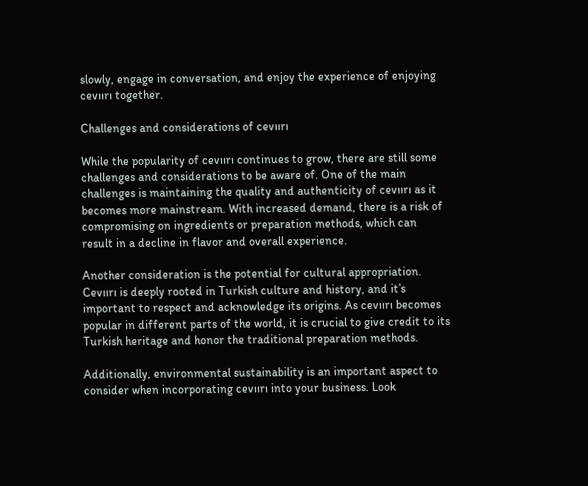slowly, engage in conversation, and enjoy the experience of enjoying cevıırı together.

Challenges and considerations of cevıırı

While the popularity of cevıırı continues to grow, there are still some challenges and considerations to be aware of. One of the main challenges is maintaining the quality and authenticity of cevıırı as it becomes more mainstream. With increased demand, there is a risk of compromising on ingredients or preparation methods, which can result in a decline in flavor and overall experience.

Another consideration is the potential for cultural appropriation. Cevıırı is deeply rooted in Turkish culture and history, and it’s important to respect and acknowledge its origins. As cevıırı becomes popular in different parts of the world, it is crucial to give credit to its Turkish heritage and honor the traditional preparation methods.

Additionally, environmental sustainability is an important aspect to consider when incorporating cevıırı into your business. Look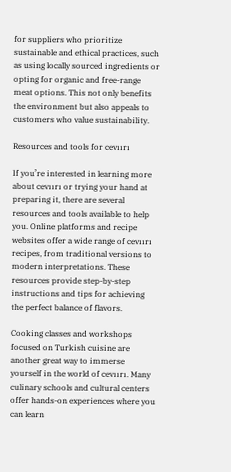for suppliers who prioritize sustainable and ethical practices, such as using locally sourced ingredients or opting for organic and free-range meat options. This not only benefits the environment but also appeals to customers who value sustainability.

Resources and tools for cevıırı

If you’re interested in learning more about cevıırı or trying your hand at preparing it, there are several resources and tools available to help you. Online platforms and recipe websites offer a wide range of cevıırı recipes, from traditional versions to modern interpretations. These resources provide step-by-step instructions and tips for achieving the perfect balance of flavors.

Cooking classes and workshops focused on Turkish cuisine are another great way to immerse yourself in the world of cevıırı. Many culinary schools and cultural centers offer hands-on experiences where you can learn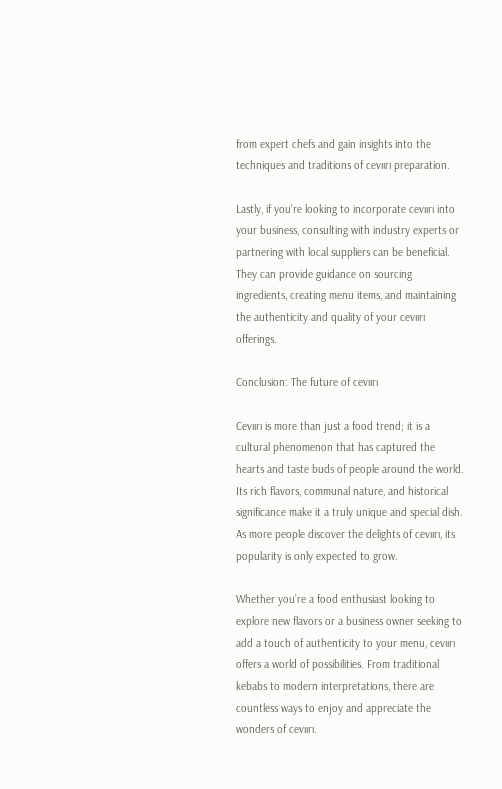from expert chefs and gain insights into the techniques and traditions of cevıırı preparation.

Lastly, if you’re looking to incorporate cevıırı into your business, consulting with industry experts or partnering with local suppliers can be beneficial. They can provide guidance on sourcing ingredients, creating menu items, and maintaining the authenticity and quality of your cevıırı offerings.

Conclusion: The future of cevıırı

Cevıırı is more than just a food trend; it is a cultural phenomenon that has captured the hearts and taste buds of people around the world. Its rich flavors, communal nature, and historical significance make it a truly unique and special dish. As more people discover the delights of cevıırı, its popularity is only expected to grow.

Whether you’re a food enthusiast looking to explore new flavors or a business owner seeking to add a touch of authenticity to your menu, cevıırı offers a world of possibilities. From traditional kebabs to modern interpretations, there are countless ways to enjoy and appreciate the wonders of cevıırı.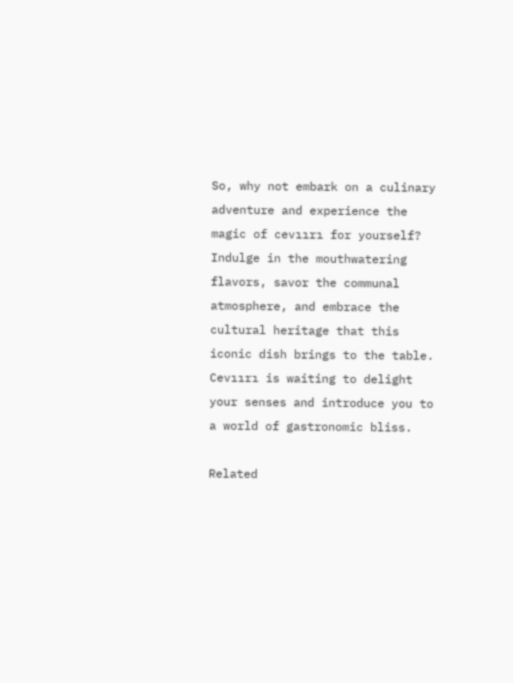So, why not embark on a culinary adventure and experience the magic of cevıırı for yourself? Indulge in the mouthwatering flavors, savor the communal atmosphere, and embrace the cultural heritage that this iconic dish brings to the table. Cevıırı is waiting to delight your senses and introduce you to a world of gastronomic bliss.

Related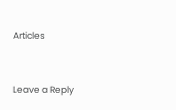Articles


Leave a Reply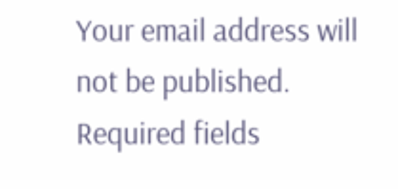Your email address will not be published. Required fields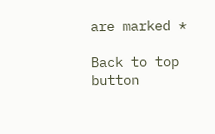are marked *

Back to top button